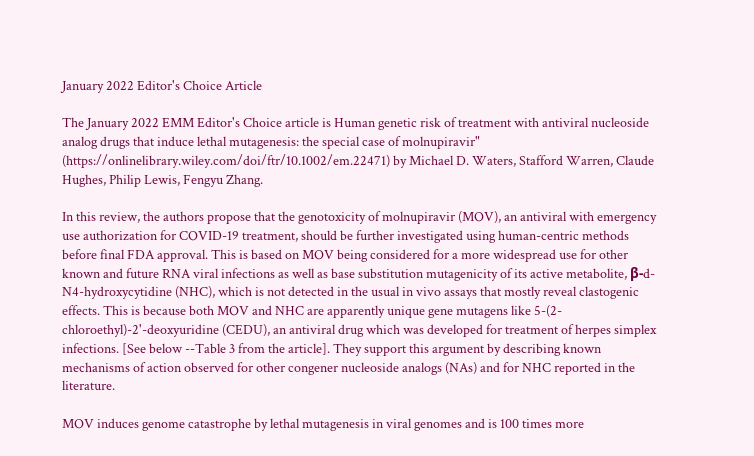January 2022 Editor's Choice Article

The January 2022 EMM Editor's Choice article is Human genetic risk of treatment with antiviral nucleoside analog drugs that induce lethal mutagenesis: the special case of molnupiravir" (https://onlinelibrary.wiley.com/doi/ftr/10.1002/em.22471) by Michael D. Waters, Stafford Warren, Claude Hughes, Philip Lewis, Fengyu Zhang.

In this review, the authors propose that the genotoxicity of molnupiravir (MOV), an antiviral with emergency use authorization for COVID-19 treatment, should be further investigated using human-centric methods before final FDA approval. This is based on MOV being considered for a more widespread use for other known and future RNA viral infections as well as base substitution mutagenicity of its active metabolite, β-d-N4-hydroxycytidine (NHC), which is not detected in the usual in vivo assays that mostly reveal clastogenic effects. This is because both MOV and NHC are apparently unique gene mutagens like 5-(2-chloroethyl)-2'-deoxyuridine (CEDU), an antiviral drug which was developed for treatment of herpes simplex infections. [See below --Table 3 from the article]. They support this argument by describing known mechanisms of action observed for other congener nucleoside analogs (NAs) and for NHC reported in the literature.

MOV induces genome catastrophe by lethal mutagenesis in viral genomes and is 100 times more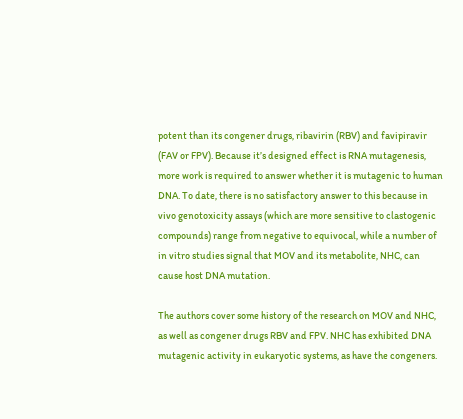potent than its congener drugs, ribavirin (RBV) and favipiravir (FAV or FPV). Because it’s designed effect is RNA mutagenesis, more work is required to answer whether it is mutagenic to human DNA. To date, there is no satisfactory answer to this because in vivo genotoxicity assays (which are more sensitive to clastogenic compounds) range from negative to equivocal, while a number of in vitro studies signal that MOV and its metabolite, NHC, can cause host DNA mutation.

The authors cover some history of the research on MOV and NHC, as well as congener drugs RBV and FPV. NHC has exhibited DNA mutagenic activity in eukaryotic systems, as have the congeners.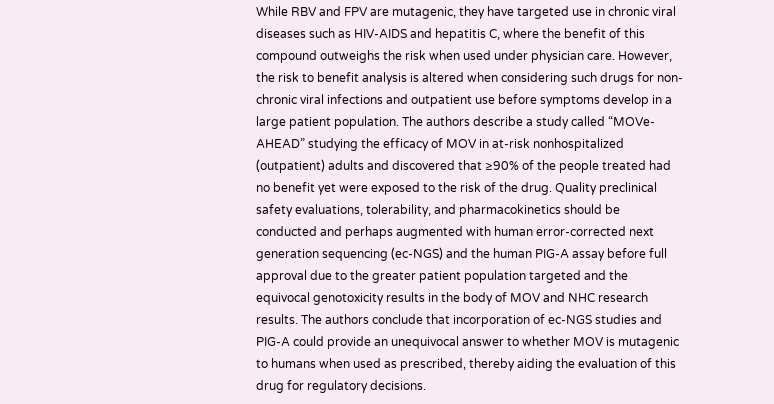While RBV and FPV are mutagenic, they have targeted use in chronic viral diseases such as HIV-AIDS and hepatitis C, where the benefit of this compound outweighs the risk when used under physician care. However, the risk to benefit analysis is altered when considering such drugs for non-chronic viral infections and outpatient use before symptoms develop in a large patient population. The authors describe a study called “MOVe-AHEAD” studying the efficacy of MOV in at-risk nonhospitalized (outpatient) adults and discovered that ≥90% of the people treated had no benefit yet were exposed to the risk of the drug. Quality preclinical safety evaluations, tolerability, and pharmacokinetics should be conducted and perhaps augmented with human error-corrected next generation sequencing (ec-NGS) and the human PIG-A assay before full approval due to the greater patient population targeted and the equivocal genotoxicity results in the body of MOV and NHC research results. The authors conclude that incorporation of ec-NGS studies and PIG-A could provide an unequivocal answer to whether MOV is mutagenic to humans when used as prescribed, thereby aiding the evaluation of this drug for regulatory decisions.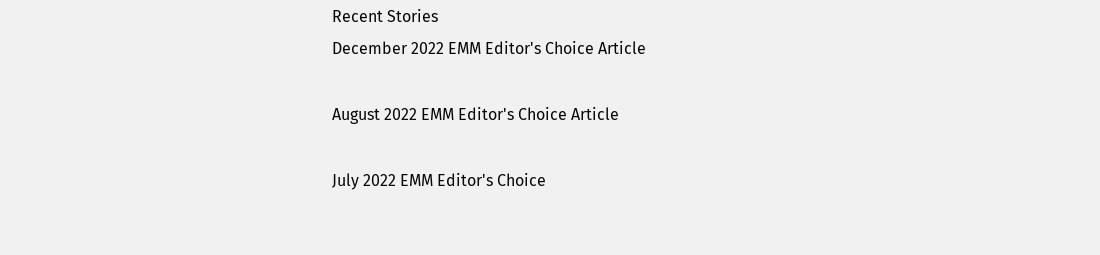Recent Stories
December 2022 EMM Editor's Choice Article

August 2022 EMM Editor's Choice Article

July 2022 EMM Editor's Choice